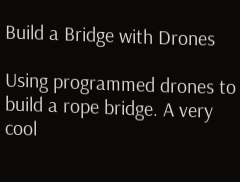Build a Bridge with Drones

Using programmed drones to build a rope bridge. A very cool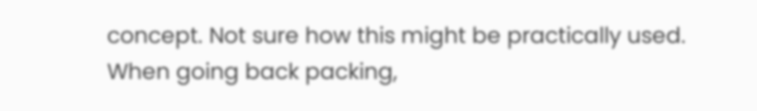concept. Not sure how this might be practically used. When going back packing,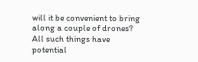will it be convenient to bring along a couple of drones? All such things have potential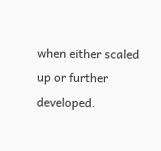when either scaled up or further developed.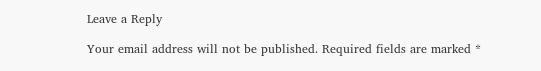Leave a Reply

Your email address will not be published. Required fields are marked *